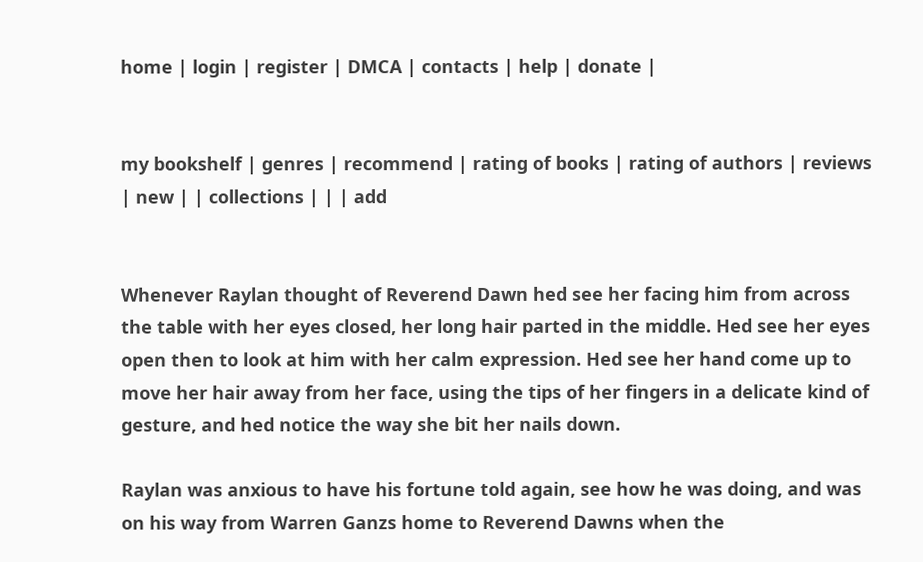home | login | register | DMCA | contacts | help | donate |


my bookshelf | genres | recommend | rating of books | rating of authors | reviews | new | | collections | | | add


Whenever Raylan thought of Reverend Dawn hed see her facing him from across the table with her eyes closed, her long hair parted in the middle. Hed see her eyes open then to look at him with her calm expression. Hed see her hand come up to move her hair away from her face, using the tips of her fingers in a delicate kind of gesture, and hed notice the way she bit her nails down.

Raylan was anxious to have his fortune told again, see how he was doing, and was on his way from Warren Ganzs home to Reverend Dawns when the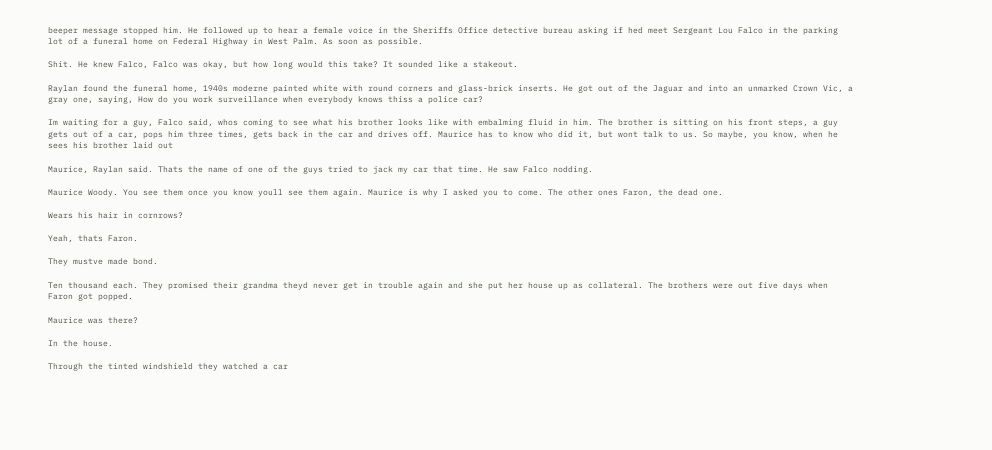beeper message stopped him. He followed up to hear a female voice in the Sheriffs Office detective bureau asking if hed meet Sergeant Lou Falco in the parking lot of a funeral home on Federal Highway in West Palm. As soon as possible.

Shit. He knew Falco, Falco was okay, but how long would this take? It sounded like a stakeout.

Raylan found the funeral home, 1940s moderne painted white with round corners and glass-brick inserts. He got out of the Jaguar and into an unmarked Crown Vic, a gray one, saying, How do you work surveillance when everybody knows thiss a police car?

Im waiting for a guy, Falco said, whos coming to see what his brother looks like with embalming fluid in him. The brother is sitting on his front steps, a guy gets out of a car, pops him three times, gets back in the car and drives off. Maurice has to know who did it, but wont talk to us. So maybe, you know, when he sees his brother laid out

Maurice, Raylan said. Thats the name of one of the guys tried to jack my car that time. He saw Falco nodding.

Maurice Woody. You see them once you know youll see them again. Maurice is why I asked you to come. The other ones Faron, the dead one.

Wears his hair in cornrows?

Yeah, thats Faron.

They mustve made bond.

Ten thousand each. They promised their grandma theyd never get in trouble again and she put her house up as collateral. The brothers were out five days when Faron got popped.

Maurice was there?

In the house.

Through the tinted windshield they watched a car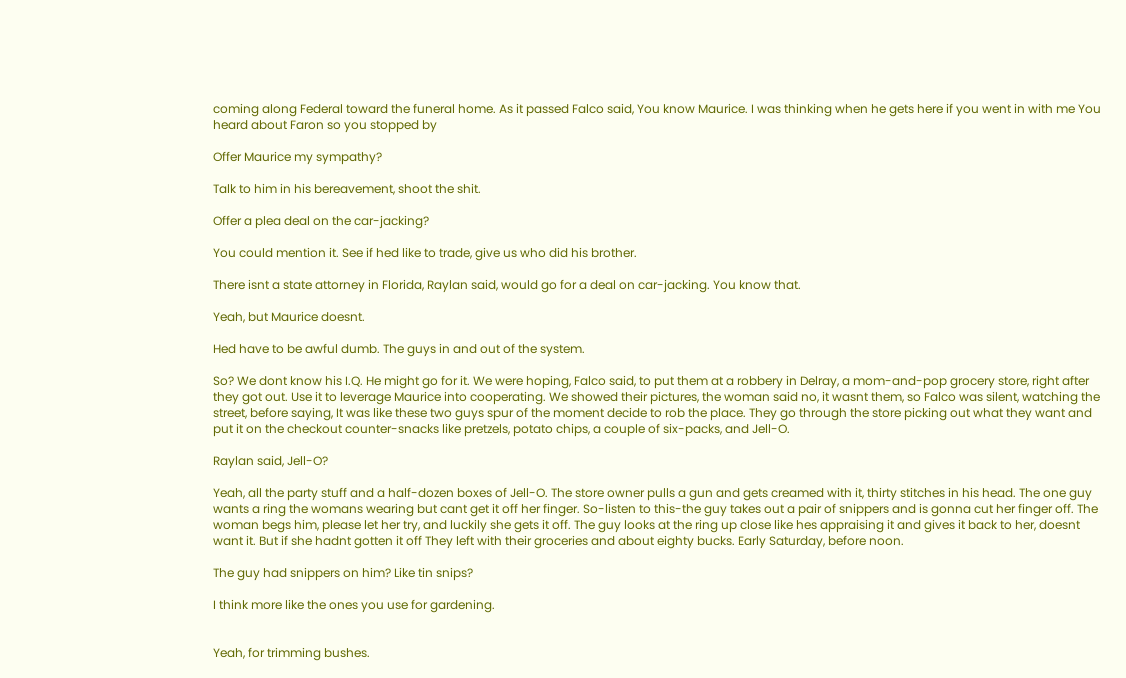coming along Federal toward the funeral home. As it passed Falco said, You know Maurice. I was thinking when he gets here if you went in with me You heard about Faron so you stopped by

Offer Maurice my sympathy?

Talk to him in his bereavement, shoot the shit.

Offer a plea deal on the car-jacking?

You could mention it. See if hed like to trade, give us who did his brother.

There isnt a state attorney in Florida, Raylan said, would go for a deal on car-jacking. You know that.

Yeah, but Maurice doesnt.

Hed have to be awful dumb. The guys in and out of the system.

So? We dont know his I.Q. He might go for it. We were hoping, Falco said, to put them at a robbery in Delray, a mom-and-pop grocery store, right after they got out. Use it to leverage Maurice into cooperating. We showed their pictures, the woman said no, it wasnt them, so Falco was silent, watching the street, before saying, It was like these two guys spur of the moment decide to rob the place. They go through the store picking out what they want and put it on the checkout counter-snacks like pretzels, potato chips, a couple of six-packs, and Jell-O.

Raylan said, Jell-O?

Yeah, all the party stuff and a half-dozen boxes of Jell-O. The store owner pulls a gun and gets creamed with it, thirty stitches in his head. The one guy wants a ring the womans wearing but cant get it off her finger. So-listen to this-the guy takes out a pair of snippers and is gonna cut her finger off. The woman begs him, please let her try, and luckily she gets it off. The guy looks at the ring up close like hes appraising it and gives it back to her, doesnt want it. But if she hadnt gotten it off They left with their groceries and about eighty bucks. Early Saturday, before noon.

The guy had snippers on him? Like tin snips?

I think more like the ones you use for gardening.


Yeah, for trimming bushes.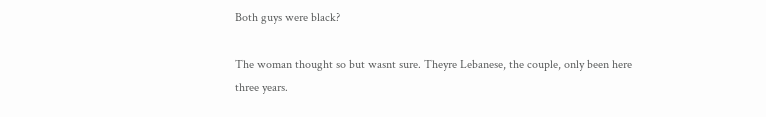Both guys were black?

The woman thought so but wasnt sure. Theyre Lebanese, the couple, only been here three years.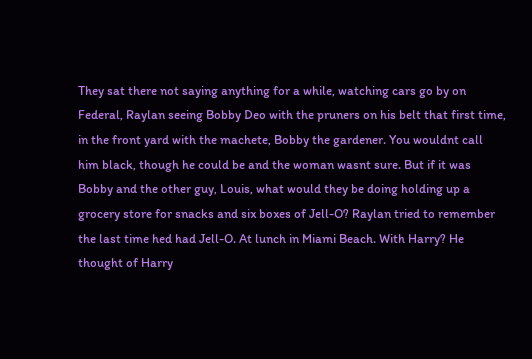They sat there not saying anything for a while, watching cars go by on Federal, Raylan seeing Bobby Deo with the pruners on his belt that first time, in the front yard with the machete, Bobby the gardener. You wouldnt call him black, though he could be and the woman wasnt sure. But if it was Bobby and the other guy, Louis, what would they be doing holding up a grocery store for snacks and six boxes of Jell-O? Raylan tried to remember the last time hed had Jell-O. At lunch in Miami Beach. With Harry? He thought of Harry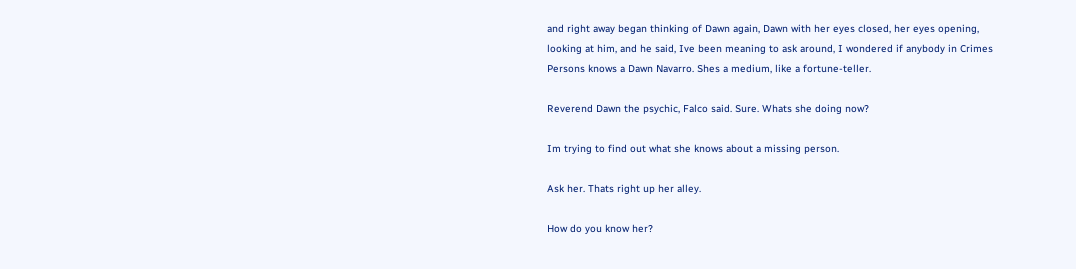and right away began thinking of Dawn again, Dawn with her eyes closed, her eyes opening, looking at him, and he said, Ive been meaning to ask around, I wondered if anybody in Crimes Persons knows a Dawn Navarro. Shes a medium, like a fortune-teller.

Reverend Dawn the psychic, Falco said. Sure. Whats she doing now?

Im trying to find out what she knows about a missing person.

Ask her. Thats right up her alley.

How do you know her?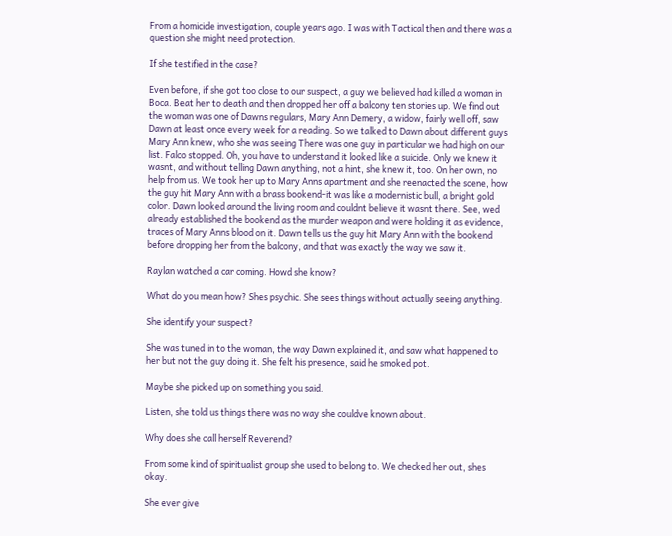From a homicide investigation, couple years ago. I was with Tactical then and there was a question she might need protection.

If she testified in the case?

Even before, if she got too close to our suspect, a guy we believed had killed a woman in Boca. Beat her to death and then dropped her off a balcony ten stories up. We find out the woman was one of Dawns regulars, Mary Ann Demery, a widow, fairly well off, saw Dawn at least once every week for a reading. So we talked to Dawn about different guys Mary Ann knew, who she was seeing There was one guy in particular we had high on our list. Falco stopped. Oh, you have to understand it looked like a suicide. Only we knew it wasnt, and without telling Dawn anything, not a hint, she knew it, too. On her own, no help from us. We took her up to Mary Anns apartment and she reenacted the scene, how the guy hit Mary Ann with a brass bookend-it was like a modernistic bull, a bright gold color. Dawn looked around the living room and couldnt believe it wasnt there. See, wed already established the bookend as the murder weapon and were holding it as evidence, traces of Mary Anns blood on it. Dawn tells us the guy hit Mary Ann with the bookend before dropping her from the balcony, and that was exactly the way we saw it.

Raylan watched a car coming. Howd she know?

What do you mean how? Shes psychic. She sees things without actually seeing anything.

She identify your suspect?

She was tuned in to the woman, the way Dawn explained it, and saw what happened to her but not the guy doing it. She felt his presence, said he smoked pot.

Maybe she picked up on something you said.

Listen, she told us things there was no way she couldve known about.

Why does she call herself Reverend?

From some kind of spiritualist group she used to belong to. We checked her out, shes okay.

She ever give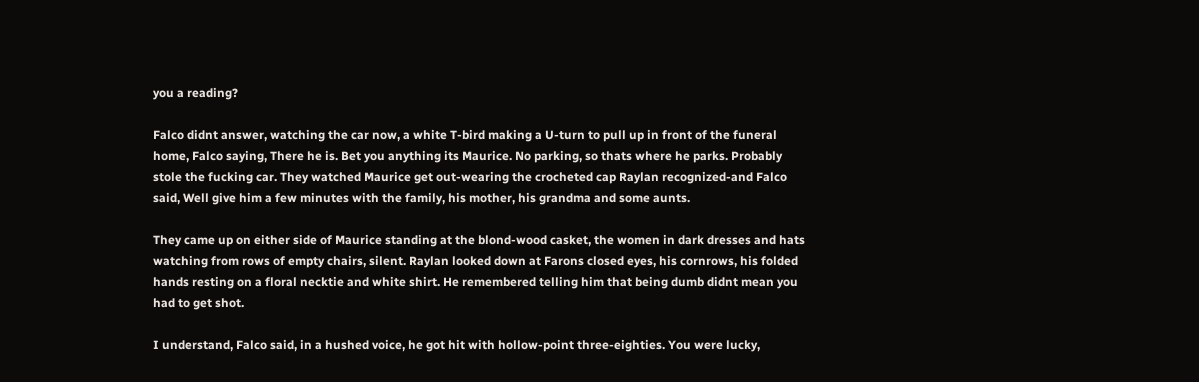you a reading?

Falco didnt answer, watching the car now, a white T-bird making a U-turn to pull up in front of the funeral home, Falco saying, There he is. Bet you anything its Maurice. No parking, so thats where he parks. Probably stole the fucking car. They watched Maurice get out-wearing the crocheted cap Raylan recognized-and Falco said, Well give him a few minutes with the family, his mother, his grandma and some aunts.

They came up on either side of Maurice standing at the blond-wood casket, the women in dark dresses and hats watching from rows of empty chairs, silent. Raylan looked down at Farons closed eyes, his cornrows, his folded hands resting on a floral necktie and white shirt. He remembered telling him that being dumb didnt mean you had to get shot.

I understand, Falco said, in a hushed voice, he got hit with hollow-point three-eighties. You were lucky,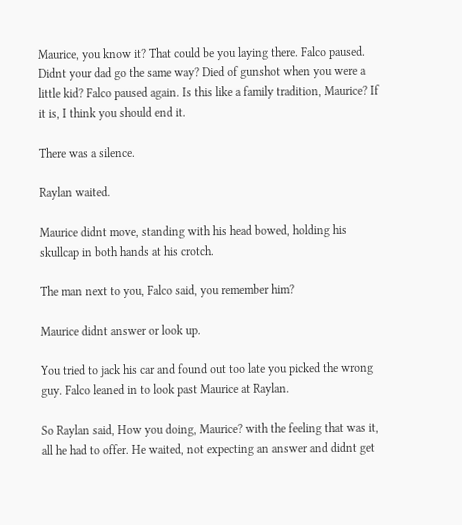Maurice, you know it? That could be you laying there. Falco paused. Didnt your dad go the same way? Died of gunshot when you were a little kid? Falco paused again. Is this like a family tradition, Maurice? If it is, I think you should end it.

There was a silence.

Raylan waited.

Maurice didnt move, standing with his head bowed, holding his skullcap in both hands at his crotch.

The man next to you, Falco said, you remember him?

Maurice didnt answer or look up.

You tried to jack his car and found out too late you picked the wrong guy. Falco leaned in to look past Maurice at Raylan.

So Raylan said, How you doing, Maurice? with the feeling that was it, all he had to offer. He waited, not expecting an answer and didnt get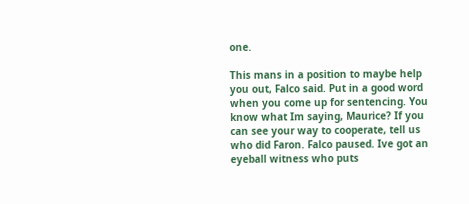one.

This mans in a position to maybe help you out, Falco said. Put in a good word when you come up for sentencing. You know what Im saying, Maurice? If you can see your way to cooperate, tell us who did Faron. Falco paused. Ive got an eyeball witness who puts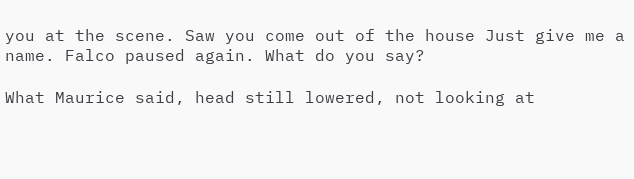you at the scene. Saw you come out of the house Just give me a name. Falco paused again. What do you say?

What Maurice said, head still lowered, not looking at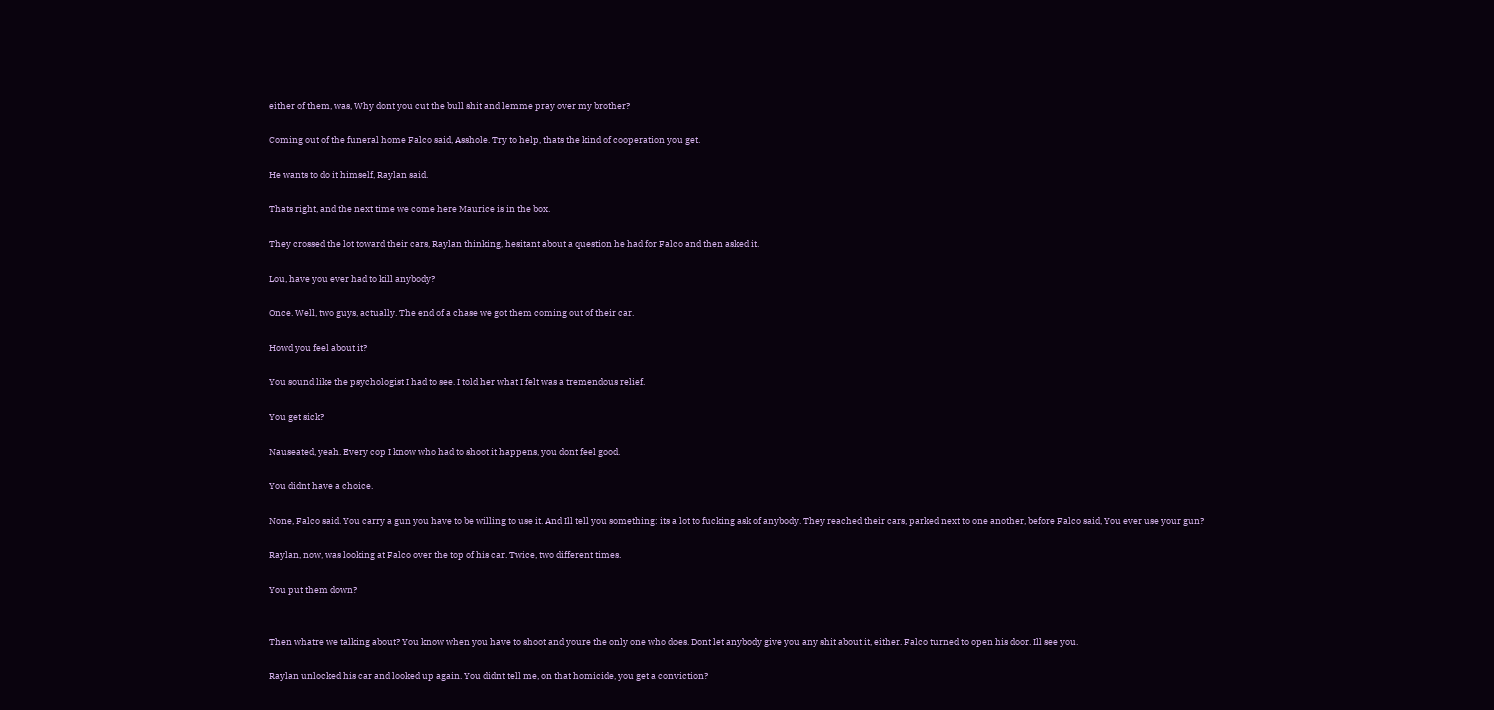either of them, was, Why dont you cut the bull shit and lemme pray over my brother?

Coming out of the funeral home Falco said, Asshole. Try to help, thats the kind of cooperation you get.

He wants to do it himself, Raylan said.

Thats right, and the next time we come here Maurice is in the box.

They crossed the lot toward their cars, Raylan thinking, hesitant about a question he had for Falco and then asked it.

Lou, have you ever had to kill anybody?

Once. Well, two guys, actually. The end of a chase we got them coming out of their car.

Howd you feel about it?

You sound like the psychologist I had to see. I told her what I felt was a tremendous relief.

You get sick?

Nauseated, yeah. Every cop I know who had to shoot it happens, you dont feel good.

You didnt have a choice.

None, Falco said. You carry a gun you have to be willing to use it. And Ill tell you something: its a lot to fucking ask of anybody. They reached their cars, parked next to one another, before Falco said, You ever use your gun?

Raylan, now, was looking at Falco over the top of his car. Twice, two different times.

You put them down?


Then whatre we talking about? You know when you have to shoot and youre the only one who does. Dont let anybody give you any shit about it, either. Falco turned to open his door. Ill see you.

Raylan unlocked his car and looked up again. You didnt tell me, on that homicide, you get a conviction?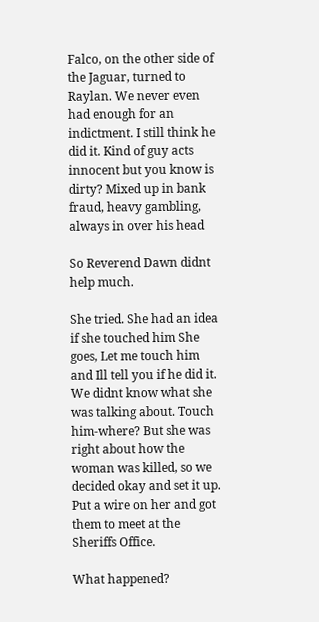Falco, on the other side of the Jaguar, turned to Raylan. We never even had enough for an indictment. I still think he did it. Kind of guy acts innocent but you know is dirty? Mixed up in bank fraud, heavy gambling, always in over his head

So Reverend Dawn didnt help much.

She tried. She had an idea if she touched him She goes, Let me touch him and Ill tell you if he did it. We didnt know what she was talking about. Touch him-where? But she was right about how the woman was killed, so we decided okay and set it up. Put a wire on her and got them to meet at the Sheriffs Office.

What happened?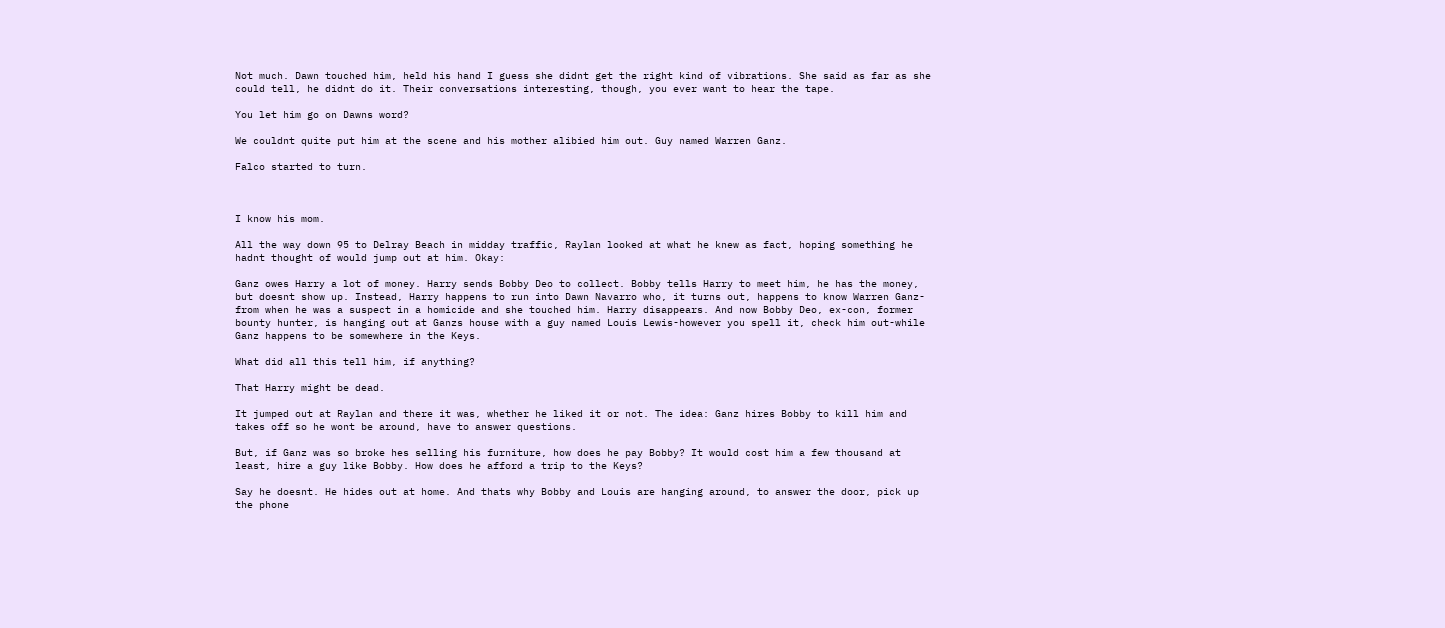Not much. Dawn touched him, held his hand I guess she didnt get the right kind of vibrations. She said as far as she could tell, he didnt do it. Their conversations interesting, though, you ever want to hear the tape.

You let him go on Dawns word?

We couldnt quite put him at the scene and his mother alibied him out. Guy named Warren Ganz.

Falco started to turn.



I know his mom.

All the way down 95 to Delray Beach in midday traffic, Raylan looked at what he knew as fact, hoping something he hadnt thought of would jump out at him. Okay:

Ganz owes Harry a lot of money. Harry sends Bobby Deo to collect. Bobby tells Harry to meet him, he has the money, but doesnt show up. Instead, Harry happens to run into Dawn Navarro who, it turns out, happens to know Warren Ganz-from when he was a suspect in a homicide and she touched him. Harry disappears. And now Bobby Deo, ex-con, former bounty hunter, is hanging out at Ganzs house with a guy named Louis Lewis-however you spell it, check him out-while Ganz happens to be somewhere in the Keys.

What did all this tell him, if anything?

That Harry might be dead.

It jumped out at Raylan and there it was, whether he liked it or not. The idea: Ganz hires Bobby to kill him and takes off so he wont be around, have to answer questions.

But, if Ganz was so broke hes selling his furniture, how does he pay Bobby? It would cost him a few thousand at least, hire a guy like Bobby. How does he afford a trip to the Keys?

Say he doesnt. He hides out at home. And thats why Bobby and Louis are hanging around, to answer the door, pick up the phone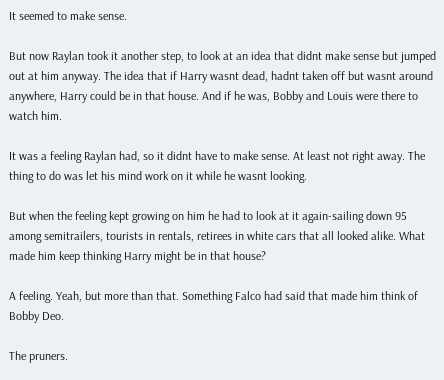It seemed to make sense.

But now Raylan took it another step, to look at an idea that didnt make sense but jumped out at him anyway. The idea that if Harry wasnt dead, hadnt taken off but wasnt around anywhere, Harry could be in that house. And if he was, Bobby and Louis were there to watch him.

It was a feeling Raylan had, so it didnt have to make sense. At least not right away. The thing to do was let his mind work on it while he wasnt looking.

But when the feeling kept growing on him he had to look at it again-sailing down 95 among semitrailers, tourists in rentals, retirees in white cars that all looked alike. What made him keep thinking Harry might be in that house?

A feeling. Yeah, but more than that. Something Falco had said that made him think of Bobby Deo.

The pruners.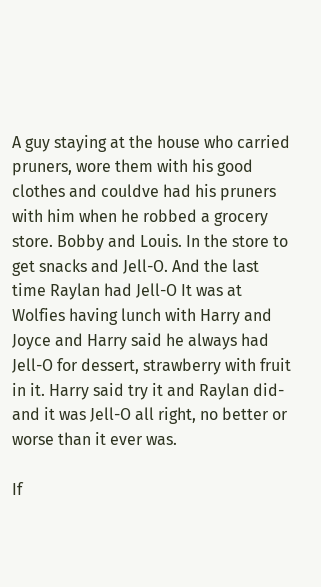A guy staying at the house who carried pruners, wore them with his good clothes and couldve had his pruners with him when he robbed a grocery store. Bobby and Louis. In the store to get snacks and Jell-O. And the last time Raylan had Jell-O It was at Wolfies having lunch with Harry and Joyce and Harry said he always had Jell-O for dessert, strawberry with fruit in it. Harry said try it and Raylan did-and it was Jell-O all right, no better or worse than it ever was.

If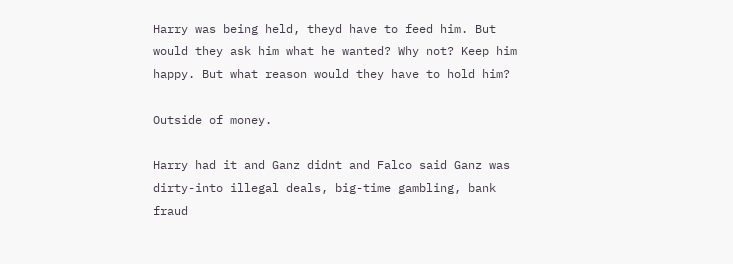Harry was being held, theyd have to feed him. But would they ask him what he wanted? Why not? Keep him happy. But what reason would they have to hold him?

Outside of money.

Harry had it and Ganz didnt and Falco said Ganz was dirty-into illegal deals, big-time gambling, bank fraud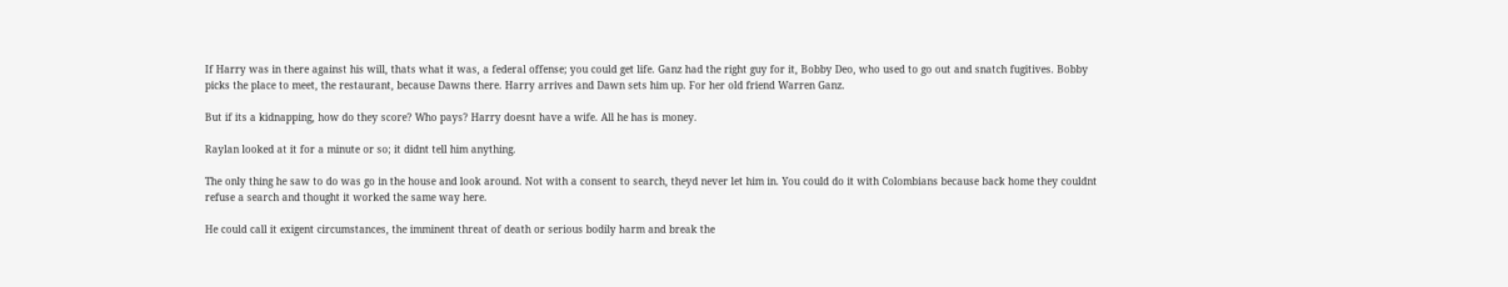If Harry was in there against his will, thats what it was, a federal offense; you could get life. Ganz had the right guy for it, Bobby Deo, who used to go out and snatch fugitives. Bobby picks the place to meet, the restaurant, because Dawns there. Harry arrives and Dawn sets him up. For her old friend Warren Ganz.

But if its a kidnapping, how do they score? Who pays? Harry doesnt have a wife. All he has is money.

Raylan looked at it for a minute or so; it didnt tell him anything.

The only thing he saw to do was go in the house and look around. Not with a consent to search, theyd never let him in. You could do it with Colombians because back home they couldnt refuse a search and thought it worked the same way here.

He could call it exigent circumstances, the imminent threat of death or serious bodily harm and break the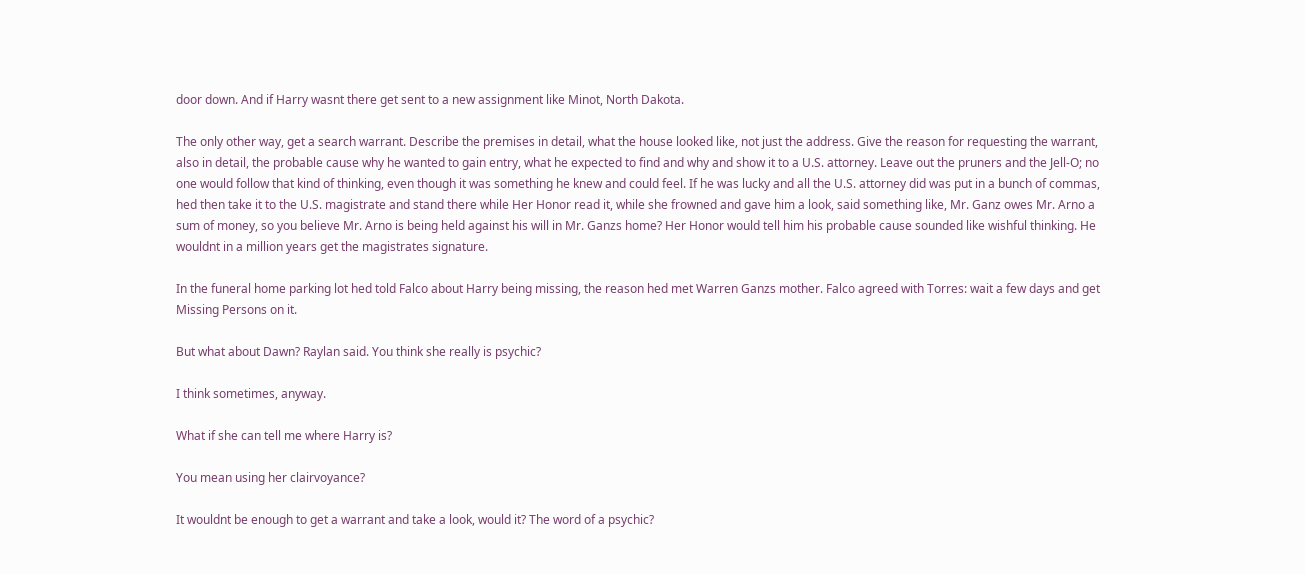door down. And if Harry wasnt there get sent to a new assignment like Minot, North Dakota.

The only other way, get a search warrant. Describe the premises in detail, what the house looked like, not just the address. Give the reason for requesting the warrant, also in detail, the probable cause why he wanted to gain entry, what he expected to find and why and show it to a U.S. attorney. Leave out the pruners and the Jell-O; no one would follow that kind of thinking, even though it was something he knew and could feel. If he was lucky and all the U.S. attorney did was put in a bunch of commas, hed then take it to the U.S. magistrate and stand there while Her Honor read it, while she frowned and gave him a look, said something like, Mr. Ganz owes Mr. Arno a sum of money, so you believe Mr. Arno is being held against his will in Mr. Ganzs home? Her Honor would tell him his probable cause sounded like wishful thinking. He wouldnt in a million years get the magistrates signature.

In the funeral home parking lot hed told Falco about Harry being missing, the reason hed met Warren Ganzs mother. Falco agreed with Torres: wait a few days and get Missing Persons on it.

But what about Dawn? Raylan said. You think she really is psychic?

I think sometimes, anyway.

What if she can tell me where Harry is?

You mean using her clairvoyance?

It wouldnt be enough to get a warrant and take a look, would it? The word of a psychic?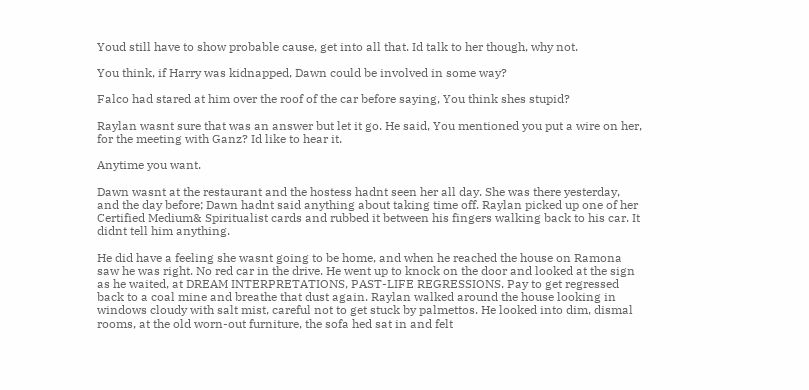Youd still have to show probable cause, get into all that. Id talk to her though, why not.

You think, if Harry was kidnapped, Dawn could be involved in some way?

Falco had stared at him over the roof of the car before saying, You think shes stupid?

Raylan wasnt sure that was an answer but let it go. He said, You mentioned you put a wire on her, for the meeting with Ganz? Id like to hear it.

Anytime you want.

Dawn wasnt at the restaurant and the hostess hadnt seen her all day. She was there yesterday, and the day before; Dawn hadnt said anything about taking time off. Raylan picked up one of her Certified Medium& Spiritualist cards and rubbed it between his fingers walking back to his car. It didnt tell him anything.

He did have a feeling she wasnt going to be home, and when he reached the house on Ramona saw he was right. No red car in the drive. He went up to knock on the door and looked at the sign as he waited, at DREAM INTERPRETATIONS, PAST-LIFE REGRESSIONS. Pay to get regressed back to a coal mine and breathe that dust again. Raylan walked around the house looking in windows cloudy with salt mist, careful not to get stuck by palmettos. He looked into dim, dismal rooms, at the old worn-out furniture, the sofa hed sat in and felt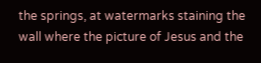the springs, at watermarks staining the wall where the picture of Jesus and the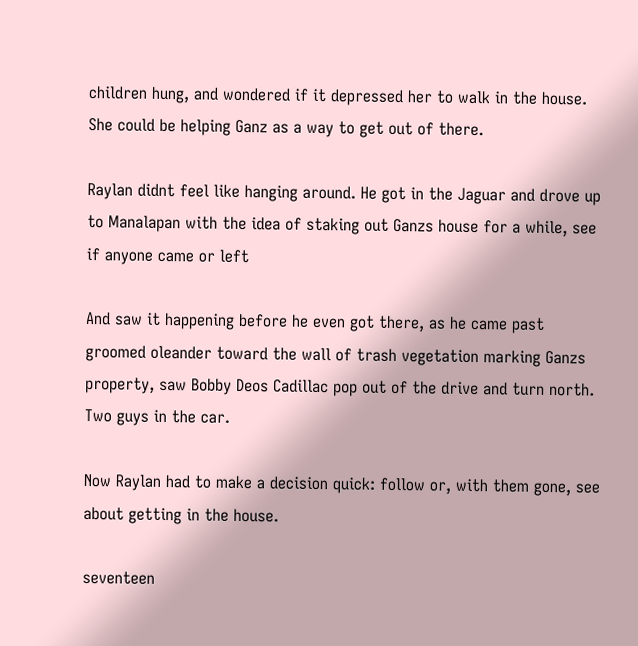children hung, and wondered if it depressed her to walk in the house. She could be helping Ganz as a way to get out of there.

Raylan didnt feel like hanging around. He got in the Jaguar and drove up to Manalapan with the idea of staking out Ganzs house for a while, see if anyone came or left

And saw it happening before he even got there, as he came past groomed oleander toward the wall of trash vegetation marking Ganzs property, saw Bobby Deos Cadillac pop out of the drive and turn north. Two guys in the car.

Now Raylan had to make a decision quick: follow or, with them gone, see about getting in the house.

seventeen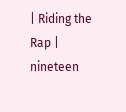| Riding the Rap | nineteen